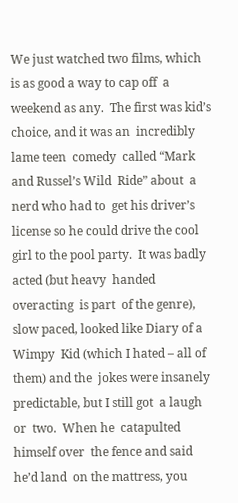We just watched two films, which is as good a way to cap off  a weekend as any.  The first was kid’s  choice, and it was an  incredibly lame teen  comedy  called “Mark and Russel’s Wild  Ride” about  a nerd who had to  get his driver’s license so he could drive the cool girl to the pool party.  It was badly acted (but heavy  handed overacting  is part  of the genre), slow paced, looked like Diary of a Wimpy  Kid (which I hated – all of them) and the  jokes were insanely predictable, but I still got  a laugh or  two.  When he  catapulted himself over  the fence and said he’d land  on the mattress, you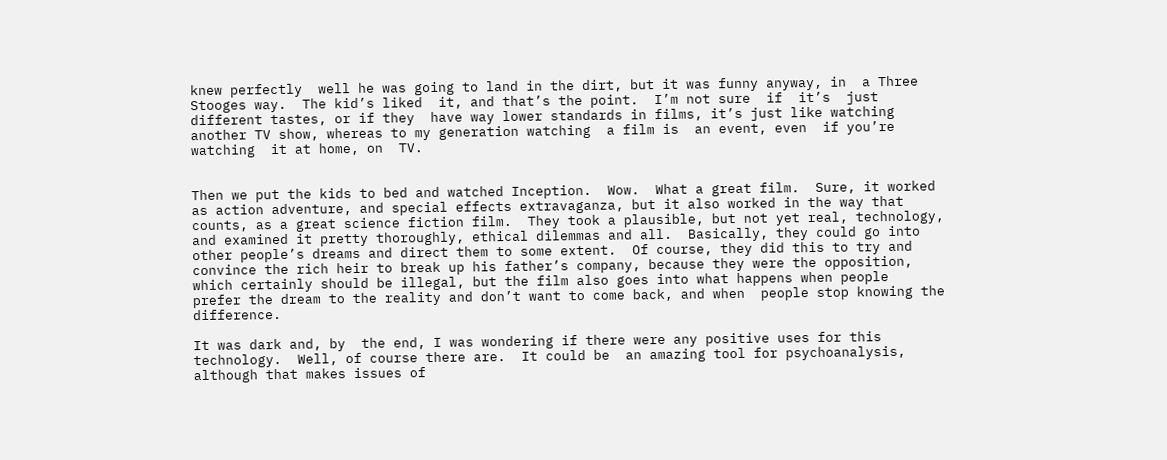knew perfectly  well he was going to land in the dirt, but it was funny anyway, in  a Three Stooges way.  The kid’s liked  it, and that’s the point.  I’m not sure  if  it’s  just different tastes, or if they  have way lower standards in films, it’s just like watching another TV show, whereas to my generation watching  a film is  an event, even  if you’re watching  it at home, on  TV.


Then we put the kids to bed and watched Inception.  Wow.  What a great film.  Sure, it worked as action adventure, and special effects extravaganza, but it also worked in the way that counts, as a great science fiction film.  They took a plausible, but not yet real, technology, and examined it pretty thoroughly, ethical dilemmas and all.  Basically, they could go into other people’s dreams and direct them to some extent.  Of course, they did this to try and convince the rich heir to break up his father’s company, because they were the opposition, which certainly should be illegal, but the film also goes into what happens when people  prefer the dream to the reality and don’t want to come back, and when  people stop knowing the  difference.

It was dark and, by  the end, I was wondering if there were any positive uses for this technology.  Well, of course there are.  It could be  an amazing tool for psychoanalysis, although that makes issues of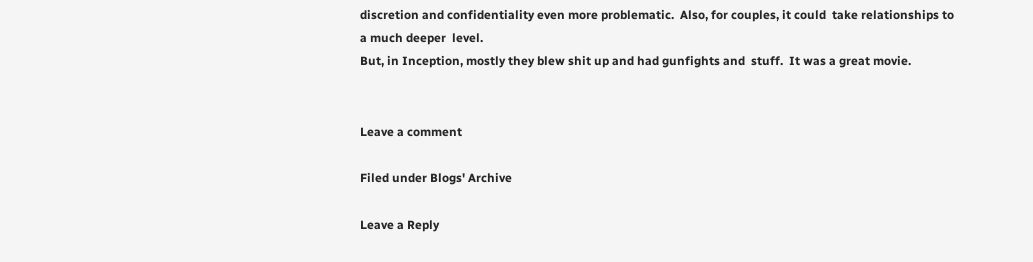discretion and confidentiality even more problematic.  Also, for couples, it could  take relationships to a much deeper  level.
But, in Inception, mostly they blew shit up and had gunfights and  stuff.  It was a great movie.


Leave a comment

Filed under Blogs' Archive

Leave a Reply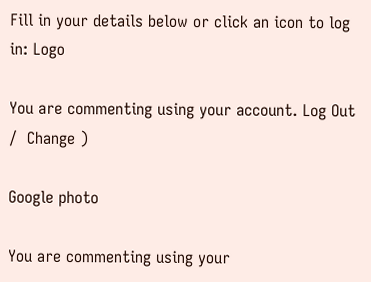Fill in your details below or click an icon to log in: Logo

You are commenting using your account. Log Out /  Change )

Google photo

You are commenting using your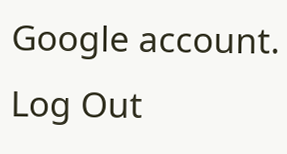Google account. Log Out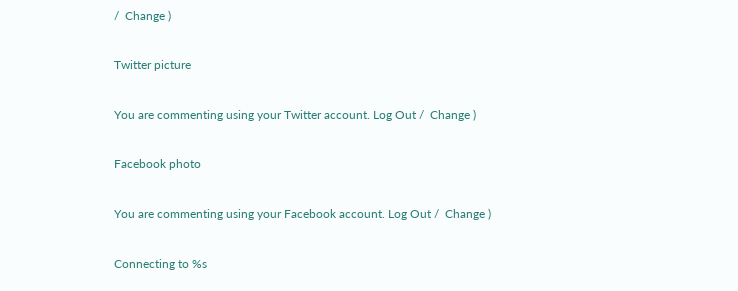/  Change )

Twitter picture

You are commenting using your Twitter account. Log Out /  Change )

Facebook photo

You are commenting using your Facebook account. Log Out /  Change )

Connecting to %s